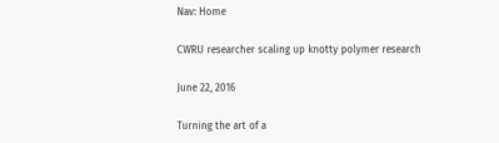Nav: Home

CWRU researcher scaling up knotty polymer research

June 22, 2016

Turning the art of a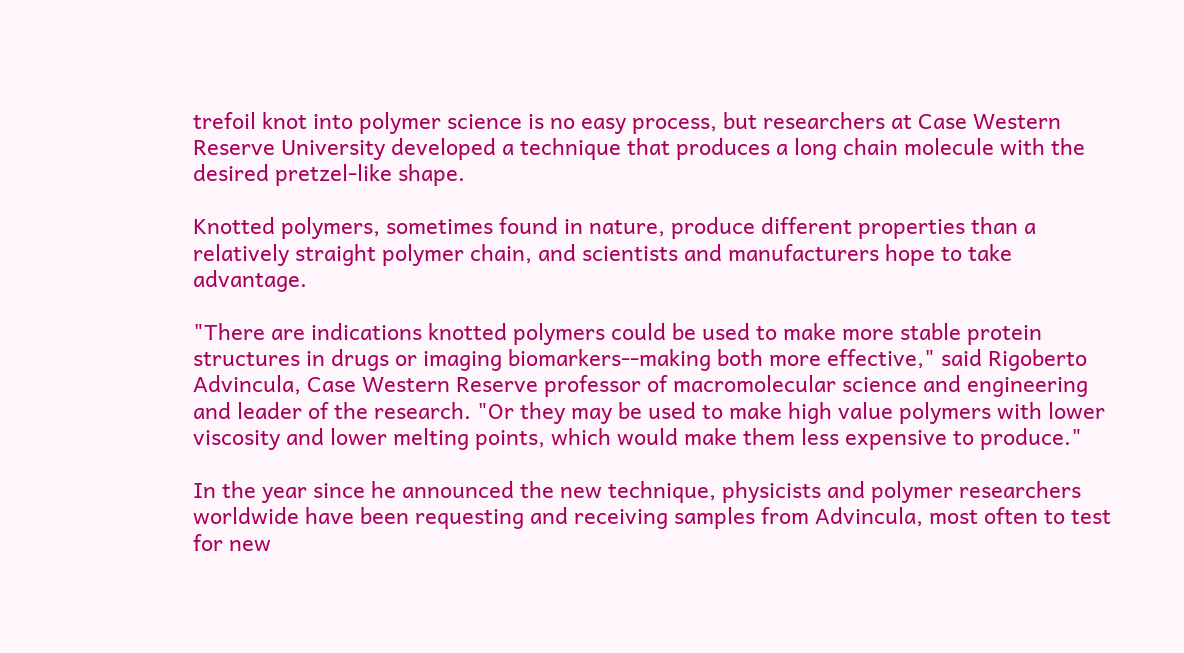trefoil knot into polymer science is no easy process, but researchers at Case Western Reserve University developed a technique that produces a long chain molecule with the desired pretzel-like shape.

Knotted polymers, sometimes found in nature, produce different properties than a relatively straight polymer chain, and scientists and manufacturers hope to take advantage.

"There are indications knotted polymers could be used to make more stable protein structures in drugs or imaging biomarkers--making both more effective," said Rigoberto Advincula, Case Western Reserve professor of macromolecular science and engineering and leader of the research. "Or they may be used to make high value polymers with lower viscosity and lower melting points, which would make them less expensive to produce."

In the year since he announced the new technique, physicists and polymer researchers worldwide have been requesting and receiving samples from Advincula, most often to test for new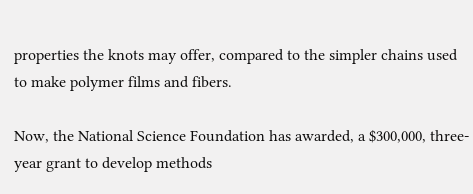properties the knots may offer, compared to the simpler chains used to make polymer films and fibers.

Now, the National Science Foundation has awarded, a $300,000, three-year grant to develop methods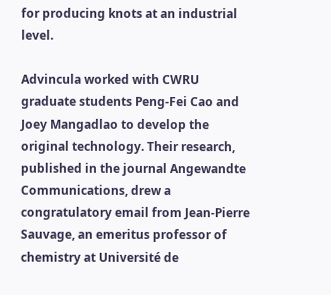for producing knots at an industrial level.

Advincula worked with CWRU graduate students Peng-Fei Cao and Joey Mangadlao to develop the original technology. Their research, published in the journal Angewandte Communications, drew a congratulatory email from Jean-Pierre Sauvage, an emeritus professor of chemistry at Université de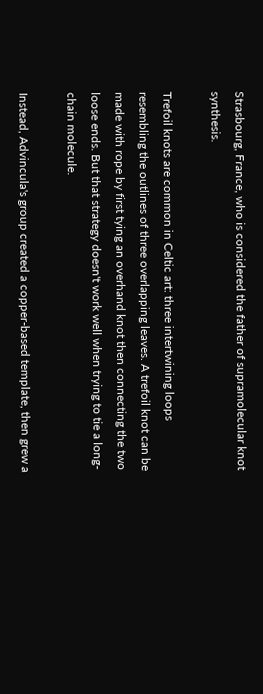Strasbourg, France, who is considered the father of supramolecular knot synthesis.

Trefoil knots are common in Celtic art: three intertwining loops resembling the outlines of three overlapping leaves. A trefoil knot can be made with rope by first tying an overhand knot then connecting the two loose ends. But that strategy doesn't work well when trying to tie a long-chain molecule.

Instead, Advincula's group created a copper-based template, then grew a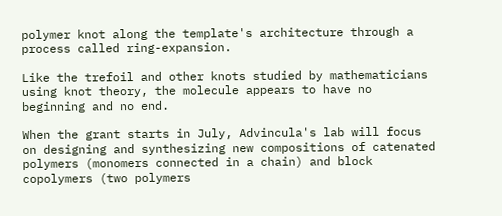polymer knot along the template's architecture through a process called ring-expansion.

Like the trefoil and other knots studied by mathematicians using knot theory, the molecule appears to have no beginning and no end.

When the grant starts in July, Advincula's lab will focus on designing and synthesizing new compositions of catenated polymers (monomers connected in a chain) and block copolymers (two polymers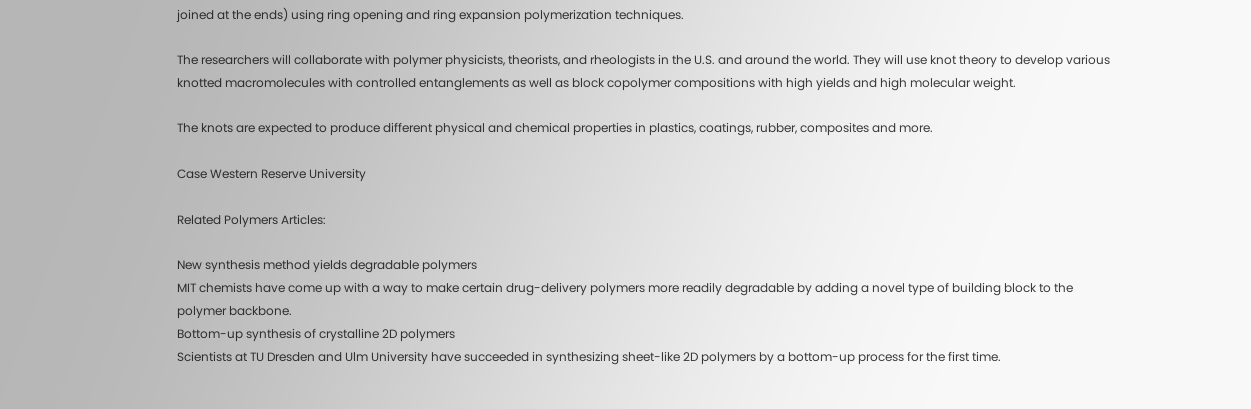joined at the ends) using ring opening and ring expansion polymerization techniques.

The researchers will collaborate with polymer physicists, theorists, and rheologists in the U.S. and around the world. They will use knot theory to develop various knotted macromolecules with controlled entanglements as well as block copolymer compositions with high yields and high molecular weight.

The knots are expected to produce different physical and chemical properties in plastics, coatings, rubber, composites and more.

Case Western Reserve University

Related Polymers Articles:

New synthesis method yields degradable polymers
MIT chemists have come up with a way to make certain drug-delivery polymers more readily degradable by adding a novel type of building block to the polymer backbone.
Bottom-up synthesis of crystalline 2D polymers
Scientists at TU Dresden and Ulm University have succeeded in synthesizing sheet-like 2D polymers by a bottom-up process for the first time.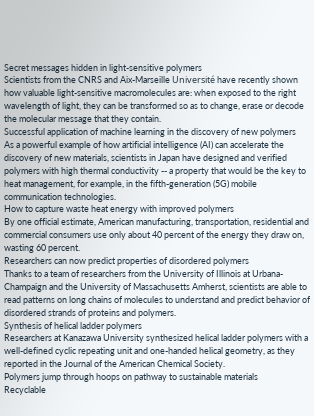Secret messages hidden in light-sensitive polymers
Scientists from the CNRS and Aix-Marseille Université have recently shown how valuable light-sensitive macromolecules are: when exposed to the right wavelength of light, they can be transformed so as to change, erase or decode the molecular message that they contain.
Successful application of machine learning in the discovery of new polymers
As a powerful example of how artificial intelligence (AI) can accelerate the discovery of new materials, scientists in Japan have designed and verified polymers with high thermal conductivity -- a property that would be the key to heat management, for example, in the fifth-generation (5G) mobile communication technologies.
How to capture waste heat energy with improved polymers
By one official estimate, American manufacturing, transportation, residential and commercial consumers use only about 40 percent of the energy they draw on, wasting 60 percent.
Researchers can now predict properties of disordered polymers
Thanks to a team of researchers from the University of Illinois at Urbana-Champaign and the University of Massachusetts Amherst, scientists are able to read patterns on long chains of molecules to understand and predict behavior of disordered strands of proteins and polymers.
Synthesis of helical ladder polymers
Researchers at Kanazawa University synthesized helical ladder polymers with a well-defined cyclic repeating unit and one-handed helical geometry, as they reported in the Journal of the American Chemical Society.
Polymers jump through hoops on pathway to sustainable materials
Recyclable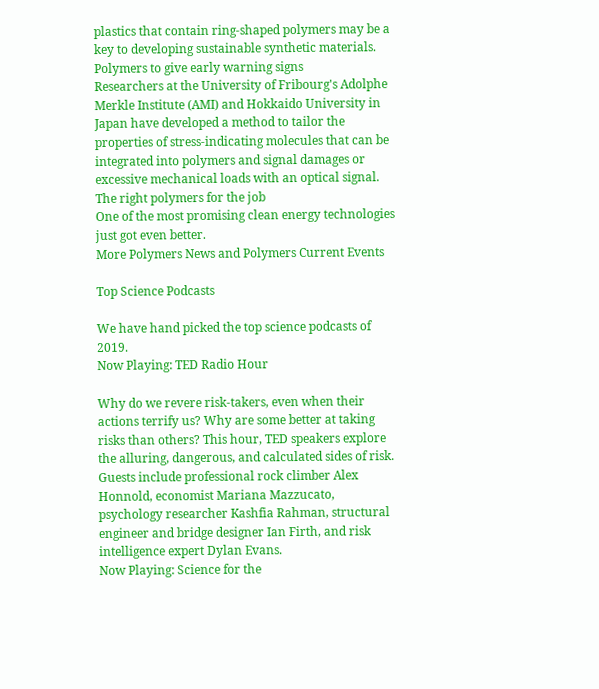plastics that contain ring-shaped polymers may be a key to developing sustainable synthetic materials.
Polymers to give early warning signs
Researchers at the University of Fribourg's Adolphe Merkle Institute (AMI) and Hokkaido University in Japan have developed a method to tailor the properties of stress-indicating molecules that can be integrated into polymers and signal damages or excessive mechanical loads with an optical signal.
The right polymers for the job
One of the most promising clean energy technologies just got even better.
More Polymers News and Polymers Current Events

Top Science Podcasts

We have hand picked the top science podcasts of 2019.
Now Playing: TED Radio Hour

Why do we revere risk-takers, even when their actions terrify us? Why are some better at taking risks than others? This hour, TED speakers explore the alluring, dangerous, and calculated sides of risk. Guests include professional rock climber Alex Honnold, economist Mariana Mazzucato, psychology researcher Kashfia Rahman, structural engineer and bridge designer Ian Firth, and risk intelligence expert Dylan Evans.
Now Playing: Science for the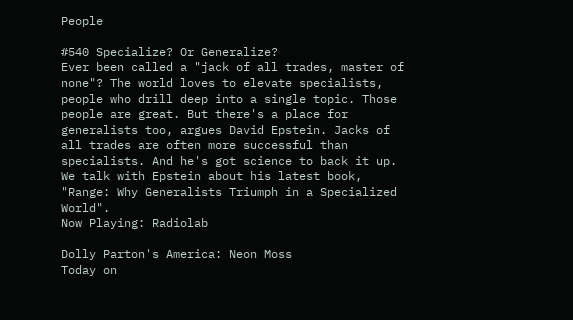People

#540 Specialize? Or Generalize?
Ever been called a "jack of all trades, master of none"? The world loves to elevate specialists, people who drill deep into a single topic. Those people are great. But there's a place for generalists too, argues David Epstein. Jacks of all trades are often more successful than specialists. And he's got science to back it up. We talk with Epstein about his latest book, "Range: Why Generalists Triumph in a Specialized World".
Now Playing: Radiolab

Dolly Parton's America: Neon Moss
Today on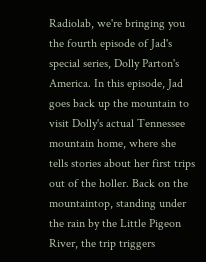Radiolab, we're bringing you the fourth episode of Jad's special series, Dolly Parton's America. In this episode, Jad goes back up the mountain to visit Dolly's actual Tennessee mountain home, where she tells stories about her first trips out of the holler. Back on the mountaintop, standing under the rain by the Little Pigeon River, the trip triggers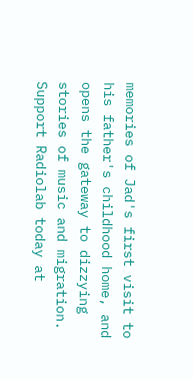memories of Jad's first visit to his father's childhood home, and opens the gateway to dizzying stories of music and migration. Support Radiolab today at